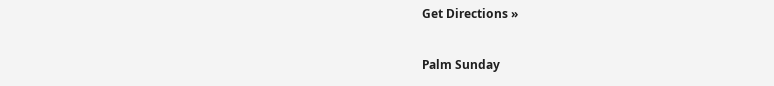Get Directions »

Palm Sunday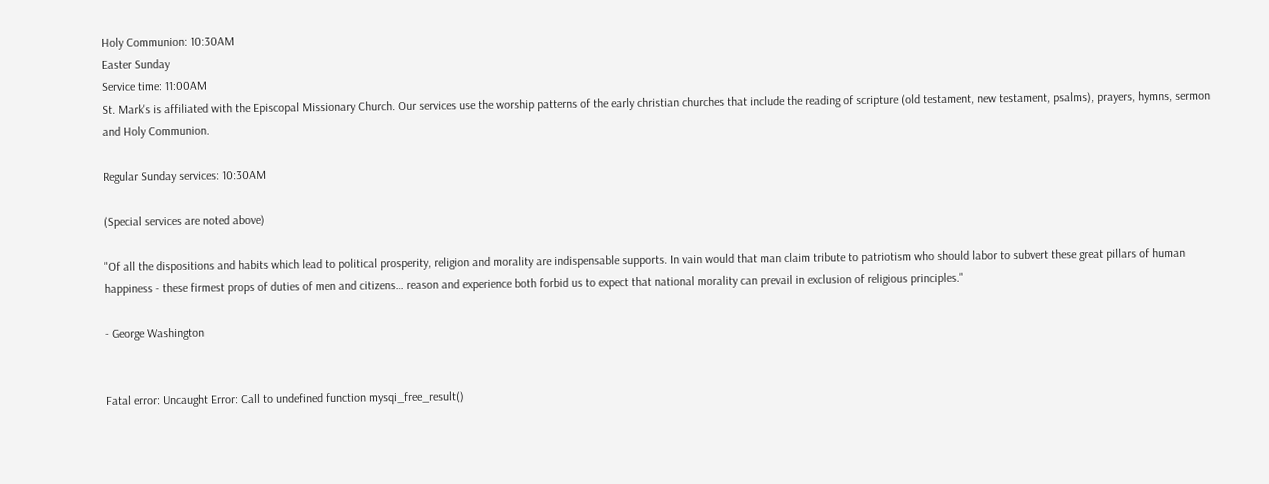Holy Communion: 10:30AM
Easter Sunday
Service time: 11:00AM
St. Mark's is affiliated with the Episcopal Missionary Church. Our services use the worship patterns of the early christian churches that include the reading of scripture (old testament, new testament, psalms), prayers, hymns, sermon and Holy Communion.

Regular Sunday services: 10:30AM

(Special services are noted above)

"Of all the dispositions and habits which lead to political prosperity, religion and morality are indispensable supports. In vain would that man claim tribute to patriotism who should labor to subvert these great pillars of human happiness - these firmest props of duties of men and citizens… reason and experience both forbid us to expect that national morality can prevail in exclusion of religious principles."

- George Washington


Fatal error: Uncaught Error: Call to undefined function mysqi_free_result()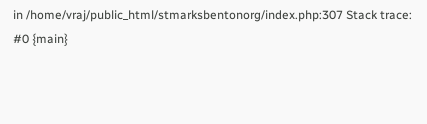in /home/vraj/public_html/stmarksbentonorg/index.php:307 Stack trace: #0 {main}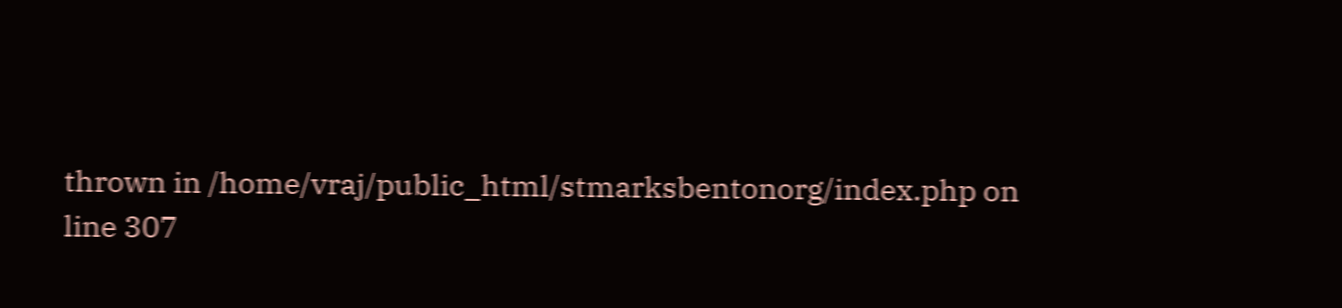thrown in /home/vraj/public_html/stmarksbentonorg/index.php on line 307